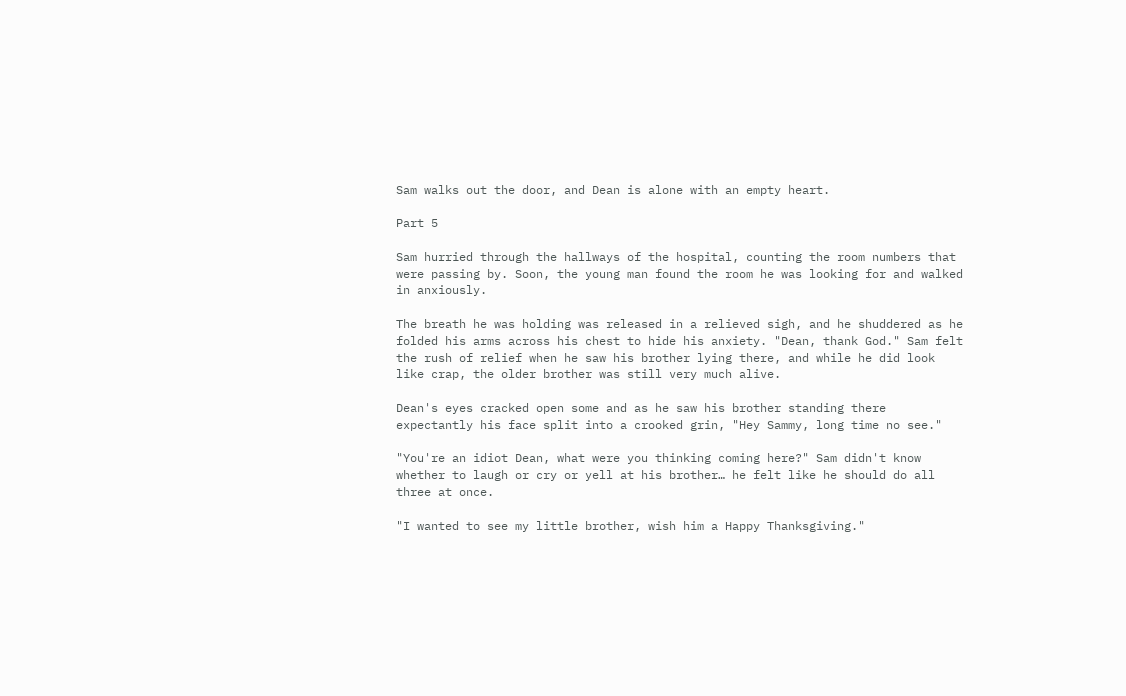Sam walks out the door, and Dean is alone with an empty heart.

Part 5

Sam hurried through the hallways of the hospital, counting the room numbers that were passing by. Soon, the young man found the room he was looking for and walked in anxiously.

The breath he was holding was released in a relieved sigh, and he shuddered as he folded his arms across his chest to hide his anxiety. "Dean, thank God." Sam felt the rush of relief when he saw his brother lying there, and while he did look like crap, the older brother was still very much alive.

Dean's eyes cracked open some and as he saw his brother standing there expectantly his face split into a crooked grin, "Hey Sammy, long time no see."

"You're an idiot Dean, what were you thinking coming here?" Sam didn't know whether to laugh or cry or yell at his brother… he felt like he should do all three at once.

"I wanted to see my little brother, wish him a Happy Thanksgiving."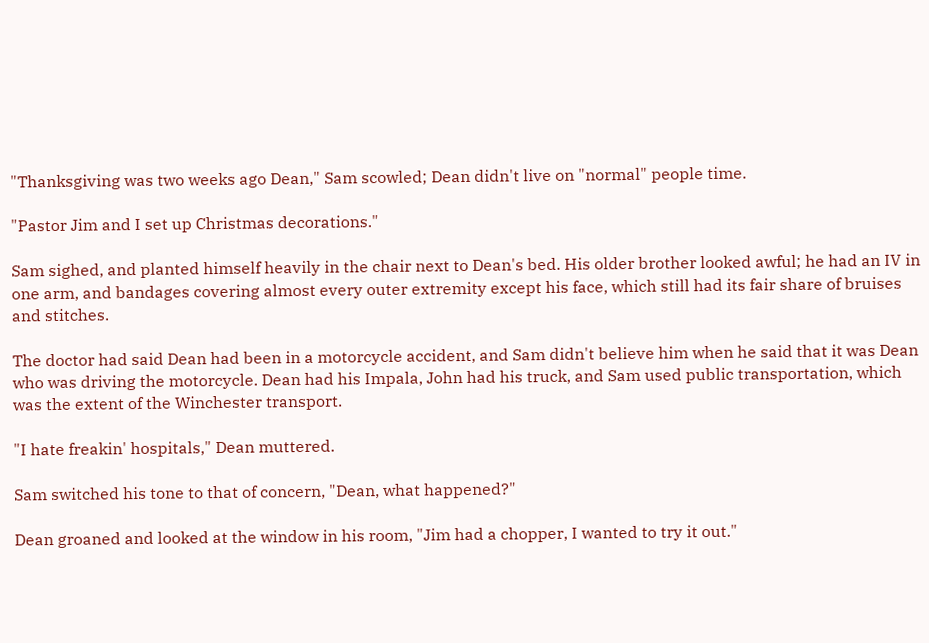"Thanksgiving was two weeks ago Dean," Sam scowled; Dean didn't live on "normal" people time.

"Pastor Jim and I set up Christmas decorations."

Sam sighed, and planted himself heavily in the chair next to Dean's bed. His older brother looked awful; he had an IV in one arm, and bandages covering almost every outer extremity except his face, which still had its fair share of bruises and stitches.

The doctor had said Dean had been in a motorcycle accident, and Sam didn't believe him when he said that it was Dean who was driving the motorcycle. Dean had his Impala, John had his truck, and Sam used public transportation, which was the extent of the Winchester transport.

"I hate freakin' hospitals," Dean muttered.

Sam switched his tone to that of concern, "Dean, what happened?"

Dean groaned and looked at the window in his room, "Jim had a chopper, I wanted to try it out."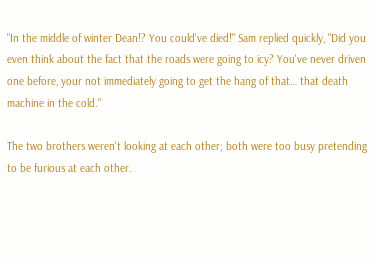"In the middle of winter Dean!? You could've died!" Sam replied quickly, "Did you even think about the fact that the roads were going to icy? You've never driven one before, your not immediately going to get the hang of that… that death machine in the cold."

The two brothers weren't looking at each other; both were too busy pretending to be furious at each other.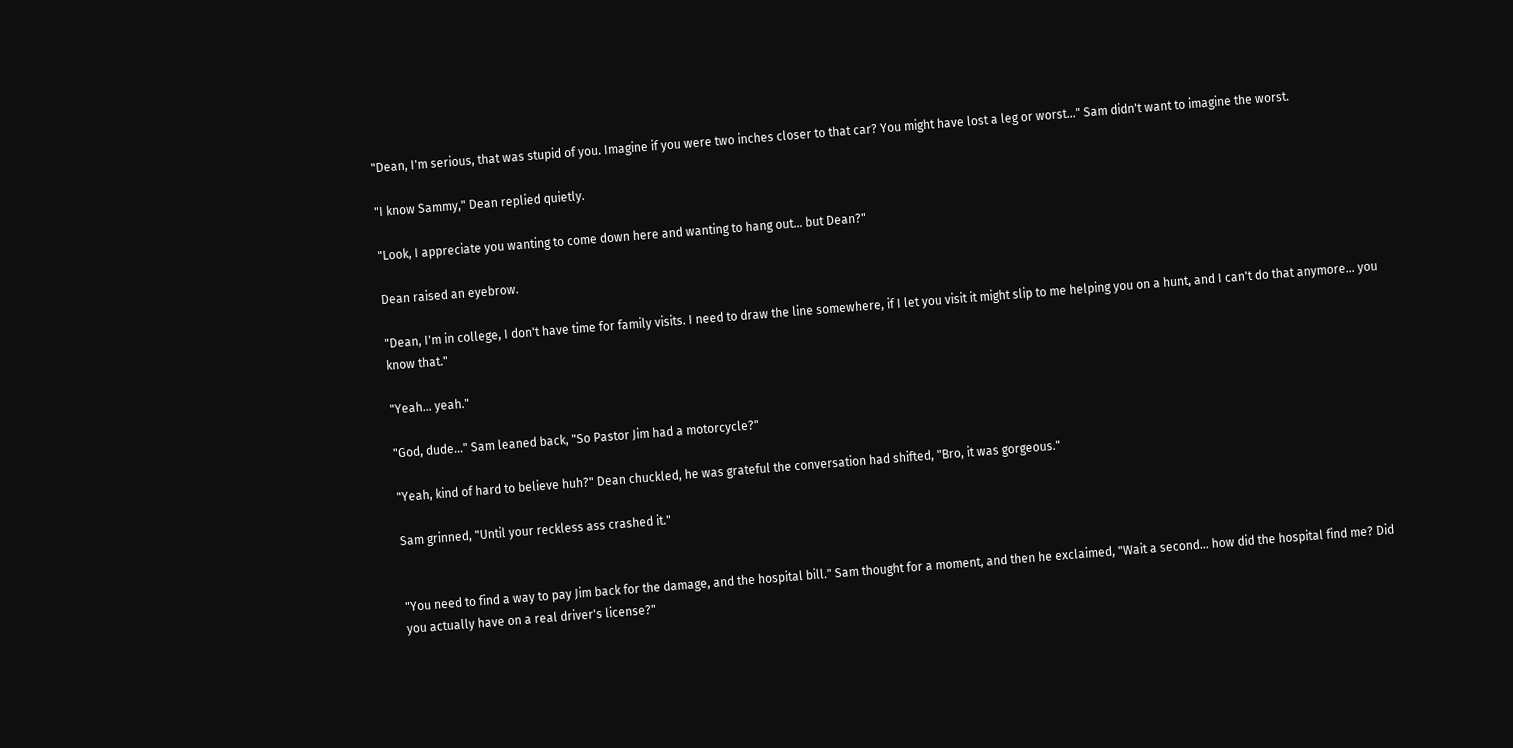"Dean, I'm serious, that was stupid of you. Imagine if you were two inches closer to that car? You might have lost a leg or worst…" Sam didn't want to imagine the worst.

"I know Sammy," Dean replied quietly.

"Look, I appreciate you wanting to come down here and wanting to hang out… but Dean?"

Dean raised an eyebrow.

"Dean, I'm in college, I don't have time for family visits. I need to draw the line somewhere, if I let you visit it might slip to me helping you on a hunt, and I can't do that anymore… you know that."

"Yeah… yeah."

"God, dude…" Sam leaned back, "So Pastor Jim had a motorcycle?"

"Yeah, kind of hard to believe huh?" Dean chuckled, he was grateful the conversation had shifted, "Bro, it was gorgeous."

Sam grinned, "Until your reckless ass crashed it."


"You need to find a way to pay Jim back for the damage, and the hospital bill." Sam thought for a moment, and then he exclaimed, "Wait a second… how did the hospital find me? Did you actually have on a real driver's license?"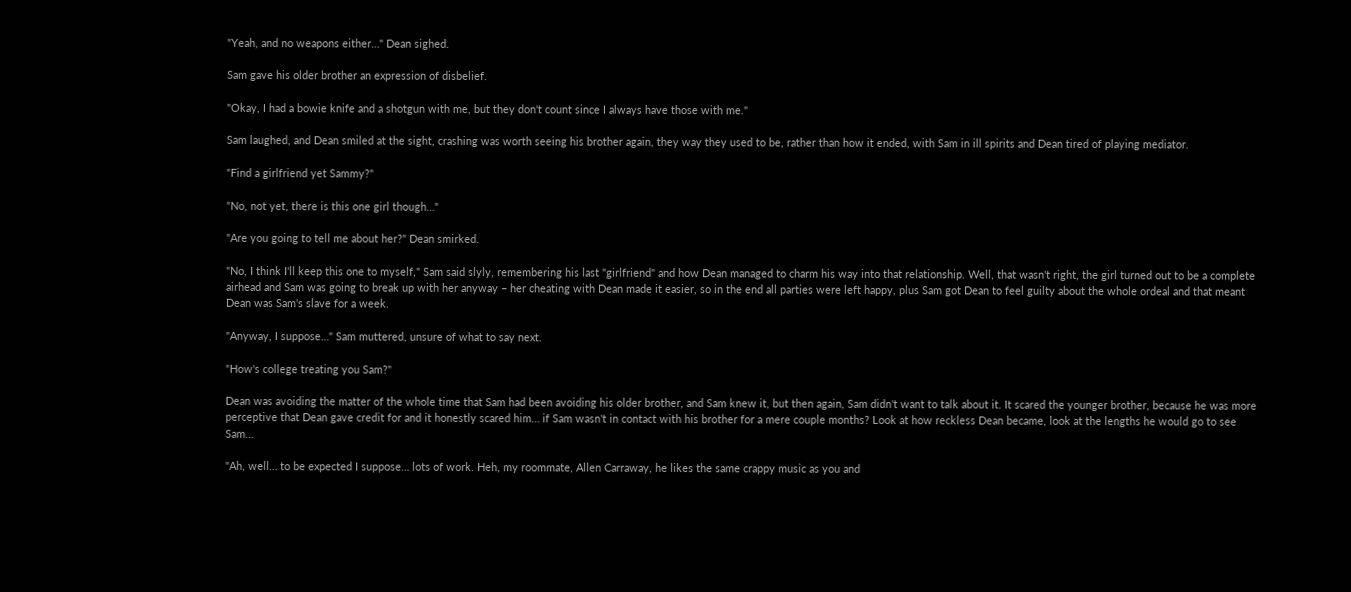"Yeah, and no weapons either…" Dean sighed.

Sam gave his older brother an expression of disbelief.

"Okay, I had a bowie knife and a shotgun with me, but they don't count since I always have those with me."

Sam laughed, and Dean smiled at the sight, crashing was worth seeing his brother again, they way they used to be, rather than how it ended, with Sam in ill spirits and Dean tired of playing mediator.

"Find a girlfriend yet Sammy?"

"No, not yet, there is this one girl though…"

"Are you going to tell me about her?" Dean smirked.

"No, I think I'll keep this one to myself," Sam said slyly, remembering his last "girlfriend" and how Dean managed to charm his way into that relationship. Well, that wasn't right, the girl turned out to be a complete airhead and Sam was going to break up with her anyway – her cheating with Dean made it easier, so in the end all parties were left happy, plus Sam got Dean to feel guilty about the whole ordeal and that meant Dean was Sam's slave for a week.

"Anyway, I suppose…" Sam muttered, unsure of what to say next.

"How's college treating you Sam?"

Dean was avoiding the matter of the whole time that Sam had been avoiding his older brother, and Sam knew it, but then again, Sam didn't want to talk about it. It scared the younger brother, because he was more perceptive that Dean gave credit for and it honestly scared him… if Sam wasn't in contact with his brother for a mere couple months? Look at how reckless Dean became, look at the lengths he would go to see Sam…

"Ah, well… to be expected I suppose… lots of work. Heh, my roommate, Allen Carraway, he likes the same crappy music as you and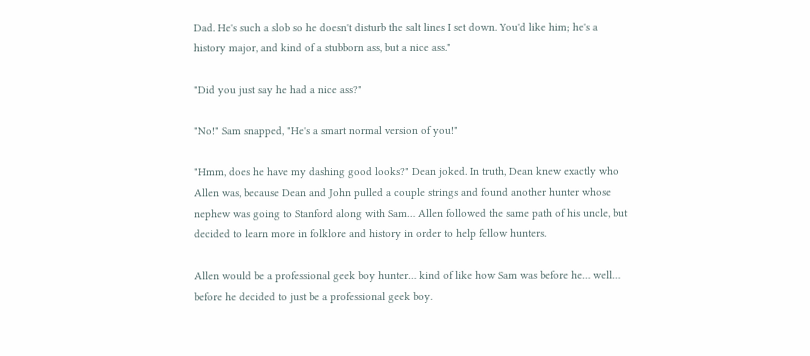Dad. He's such a slob so he doesn't disturb the salt lines I set down. You'd like him; he's a history major, and kind of a stubborn ass, but a nice ass."

"Did you just say he had a nice ass?"

"No!" Sam snapped, "He's a smart normal version of you!"

"Hmm, does he have my dashing good looks?" Dean joked. In truth, Dean knew exactly who Allen was, because Dean and John pulled a couple strings and found another hunter whose nephew was going to Stanford along with Sam… Allen followed the same path of his uncle, but decided to learn more in folklore and history in order to help fellow hunters.

Allen would be a professional geek boy hunter… kind of like how Sam was before he… well… before he decided to just be a professional geek boy.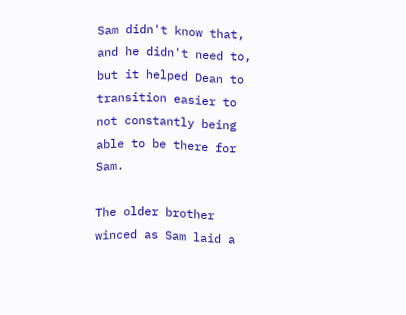Sam didn't know that, and he didn't need to, but it helped Dean to transition easier to not constantly being able to be there for Sam.

The older brother winced as Sam laid a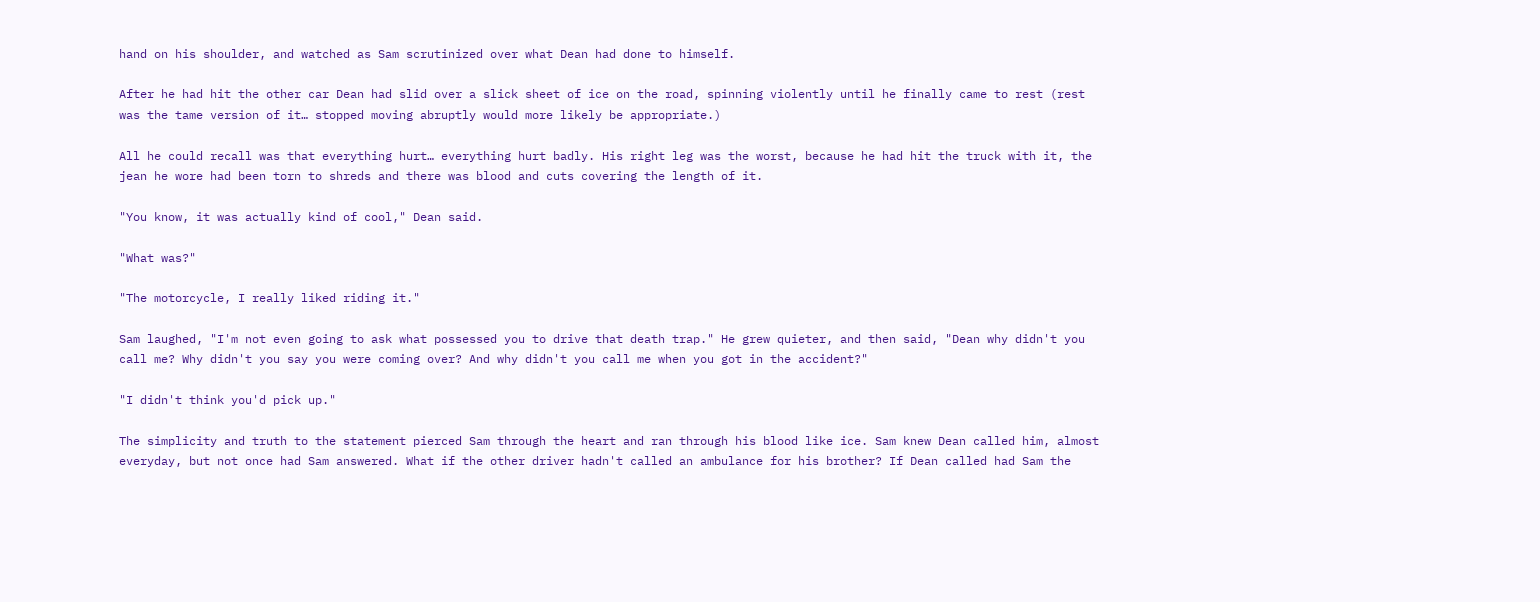hand on his shoulder, and watched as Sam scrutinized over what Dean had done to himself.

After he had hit the other car Dean had slid over a slick sheet of ice on the road, spinning violently until he finally came to rest (rest was the tame version of it… stopped moving abruptly would more likely be appropriate.)

All he could recall was that everything hurt… everything hurt badly. His right leg was the worst, because he had hit the truck with it, the jean he wore had been torn to shreds and there was blood and cuts covering the length of it.

"You know, it was actually kind of cool," Dean said.

"What was?"

"The motorcycle, I really liked riding it."

Sam laughed, "I'm not even going to ask what possessed you to drive that death trap." He grew quieter, and then said, "Dean why didn't you call me? Why didn't you say you were coming over? And why didn't you call me when you got in the accident?"

"I didn't think you'd pick up."

The simplicity and truth to the statement pierced Sam through the heart and ran through his blood like ice. Sam knew Dean called him, almost everyday, but not once had Sam answered. What if the other driver hadn't called an ambulance for his brother? If Dean called had Sam the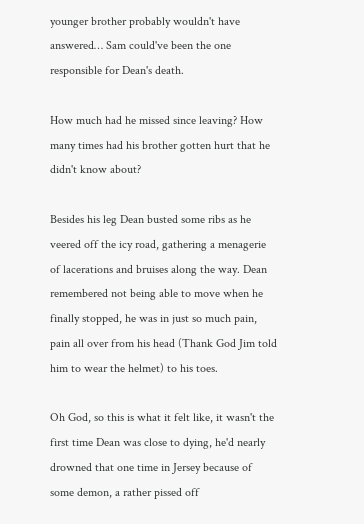younger brother probably wouldn't have answered… Sam could've been the one responsible for Dean's death.

How much had he missed since leaving? How many times had his brother gotten hurt that he didn't know about?

Besides his leg Dean busted some ribs as he veered off the icy road, gathering a menagerie of lacerations and bruises along the way. Dean remembered not being able to move when he finally stopped, he was in just so much pain, pain all over from his head (Thank God Jim told him to wear the helmet) to his toes.

Oh God, so this is what it felt like, it wasn't the first time Dean was close to dying, he'd nearly drowned that one time in Jersey because of some demon, a rather pissed off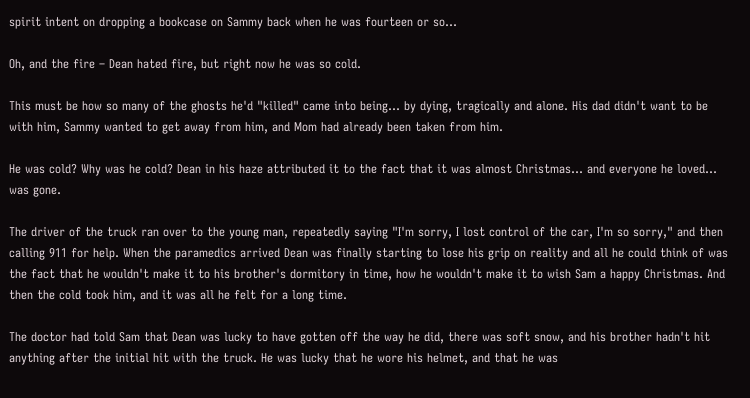spirit intent on dropping a bookcase on Sammy back when he was fourteen or so…

Oh, and the fire – Dean hated fire, but right now he was so cold.

This must be how so many of the ghosts he'd "killed" came into being… by dying, tragically and alone. His dad didn't want to be with him, Sammy wanted to get away from him, and Mom had already been taken from him.

He was cold? Why was he cold? Dean in his haze attributed it to the fact that it was almost Christmas… and everyone he loved… was gone.

The driver of the truck ran over to the young man, repeatedly saying "I'm sorry, I lost control of the car, I'm so sorry," and then calling 911 for help. When the paramedics arrived Dean was finally starting to lose his grip on reality and all he could think of was the fact that he wouldn't make it to his brother's dormitory in time, how he wouldn't make it to wish Sam a happy Christmas. And then the cold took him, and it was all he felt for a long time.

The doctor had told Sam that Dean was lucky to have gotten off the way he did, there was soft snow, and his brother hadn't hit anything after the initial hit with the truck. He was lucky that he wore his helmet, and that he was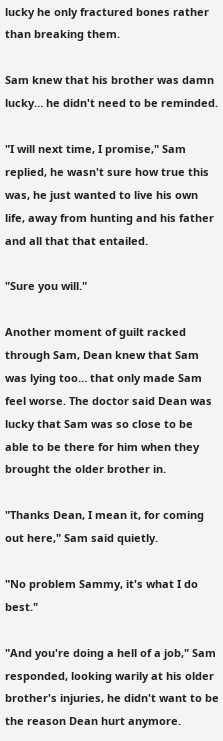lucky he only fractured bones rather than breaking them.

Sam knew that his brother was damn lucky… he didn't need to be reminded.

"I will next time, I promise," Sam replied, he wasn't sure how true this was, he just wanted to live his own life, away from hunting and his father and all that that entailed.

"Sure you will."

Another moment of guilt racked through Sam, Dean knew that Sam was lying too… that only made Sam feel worse. The doctor said Dean was lucky that Sam was so close to be able to be there for him when they brought the older brother in.

"Thanks Dean, I mean it, for coming out here," Sam said quietly.

"No problem Sammy, it's what I do best."

"And you're doing a hell of a job," Sam responded, looking warily at his older brother's injuries, he didn't want to be the reason Dean hurt anymore.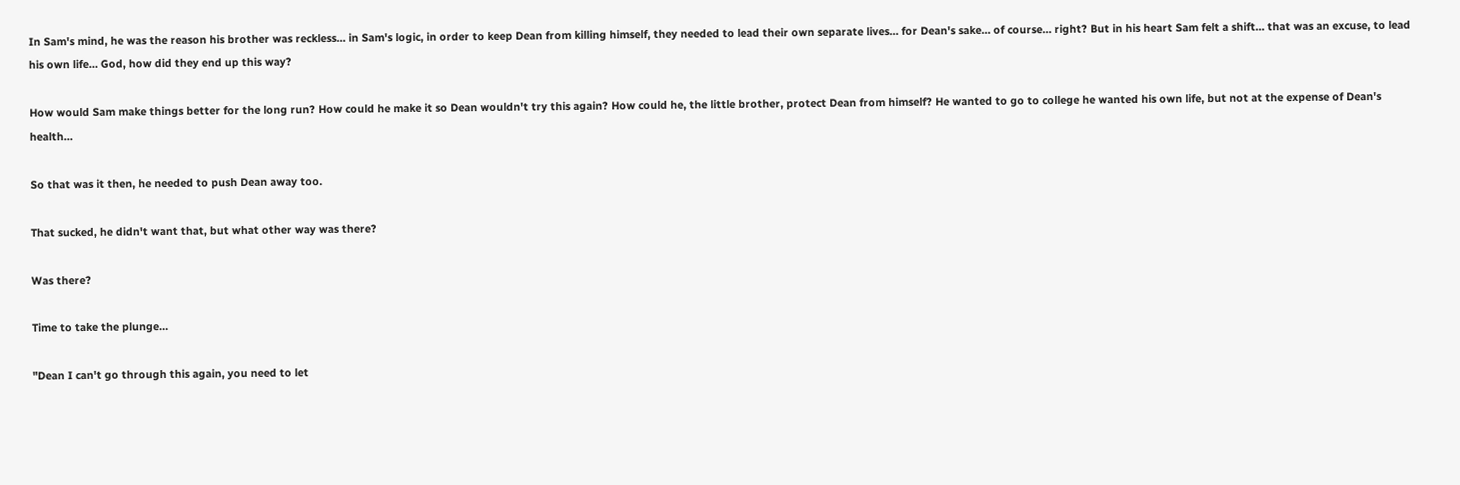In Sam's mind, he was the reason his brother was reckless… in Sam's logic, in order to keep Dean from killing himself, they needed to lead their own separate lives… for Dean's sake… of course… right? But in his heart Sam felt a shift… that was an excuse, to lead his own life… God, how did they end up this way?

How would Sam make things better for the long run? How could he make it so Dean wouldn't try this again? How could he, the little brother, protect Dean from himself? He wanted to go to college he wanted his own life, but not at the expense of Dean's health…

So that was it then, he needed to push Dean away too.

That sucked, he didn't want that, but what other way was there?

Was there?

Time to take the plunge…

"Dean I can't go through this again, you need to let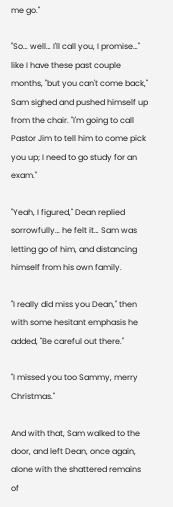me go."

"So… well… I'll call you, I promise…" like I have these past couple months, "but you can't come back," Sam sighed and pushed himself up from the chair. "I'm going to call Pastor Jim to tell him to come pick you up; I need to go study for an exam."

"Yeah, I figured," Dean replied sorrowfully… he felt it… Sam was letting go of him, and distancing himself from his own family.

"I really did miss you Dean," then with some hesitant emphasis he added, "Be careful out there."

"I missed you too Sammy, merry Christmas."

And with that, Sam walked to the door, and left Dean, once again, alone with the shattered remains of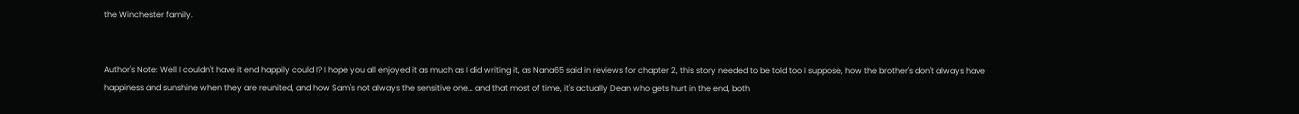the Winchester family.


Author's Note: Well I couldn't have it end happily could I? I hope you all enjoyed it as much as I did writing it, as Nana65 said in reviews for chapter 2, this story needed to be told too I suppose, how the brother's don't always have happiness and sunshine when they are reunited, and how Sam's not always the sensitive one… and that most of time, it's actually Dean who gets hurt in the end, both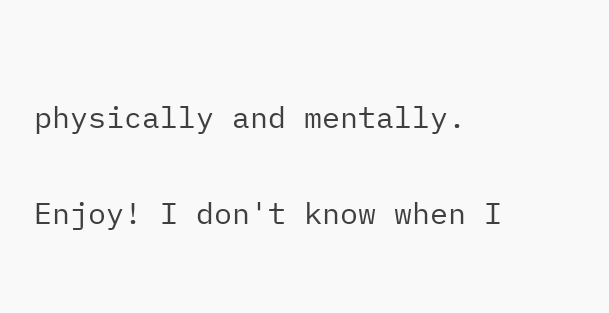physically and mentally.

Enjoy! I don't know when I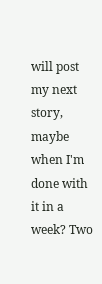will post my next story, maybe when I'm done with it in a week? Two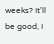weeks? It'll be good, I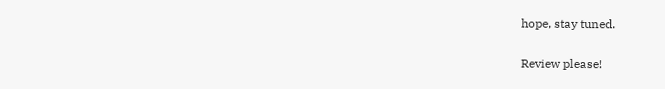hope, stay tuned.

Review please!